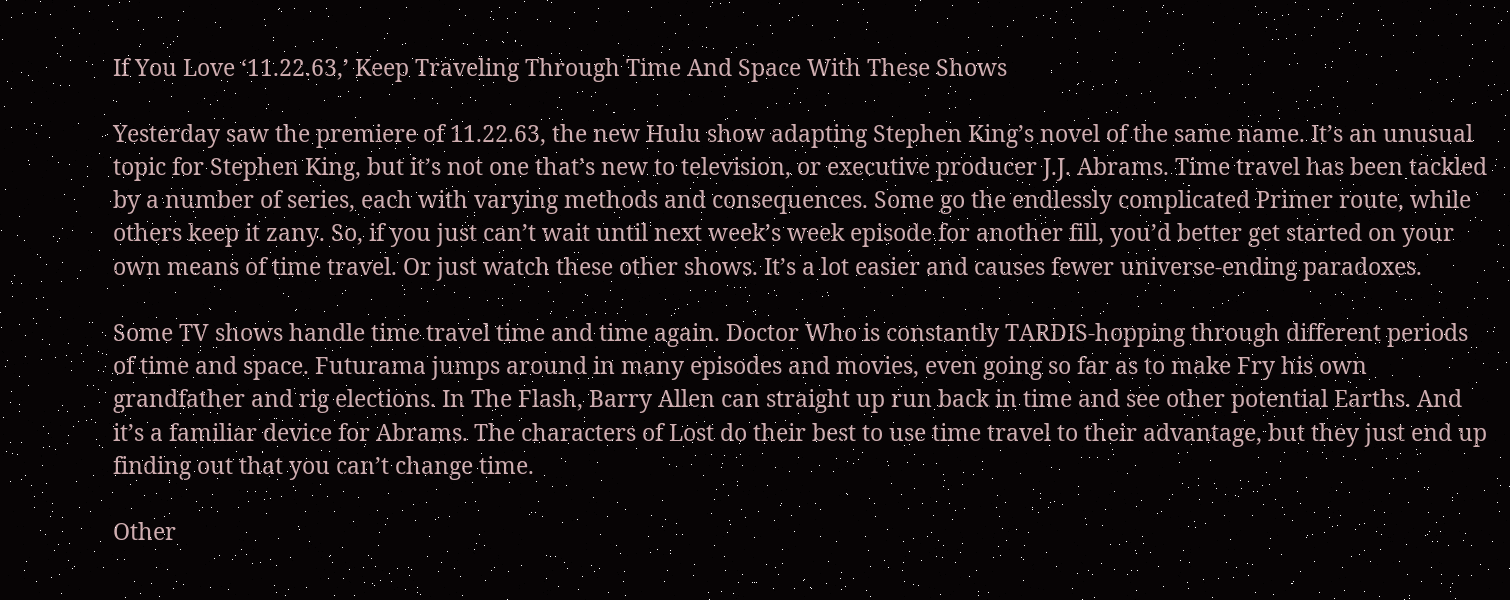If You Love ‘11.22.63,’ Keep Traveling Through Time And Space With These Shows

Yesterday saw the premiere of 11.22.63, the new Hulu show adapting Stephen King’s novel of the same name. It’s an unusual topic for Stephen King, but it’s not one that’s new to television, or executive producer J.J. Abrams. Time travel has been tackled by a number of series, each with varying methods and consequences. Some go the endlessly complicated Primer route, while others keep it zany. So, if you just can’t wait until next week’s week episode for another fill, you’d better get started on your own means of time travel. Or just watch these other shows. It’s a lot easier and causes fewer universe-ending paradoxes.

Some TV shows handle time travel time and time again. Doctor Who is constantly TARDIS-hopping through different periods of time and space. Futurama jumps around in many episodes and movies, even going so far as to make Fry his own grandfather and rig elections. In The Flash, Barry Allen can straight up run back in time and see other potential Earths. And it’s a familiar device for Abrams. The characters of Lost do their best to use time travel to their advantage, but they just end up finding out that you can’t change time.

Other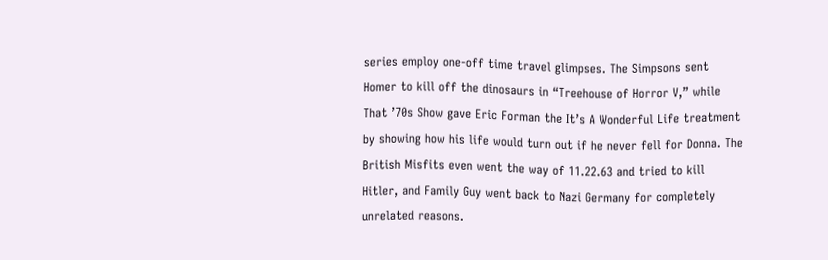series employ one-off time travel glimpses. The Simpsons sent Homer to kill off the dinosaurs in “Treehouse of Horror V,” while That ’70s Show gave Eric Forman the It’s A Wonderful Life treatment by showing how his life would turn out if he never fell for Donna. The British Misfits even went the way of 11.22.63 and tried to kill Hitler, and Family Guy went back to Nazi Germany for completely unrelated reasons.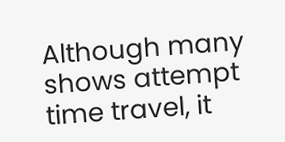Although many shows attempt time travel, it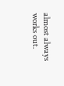almost always works out.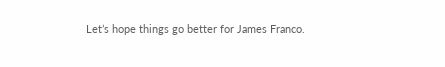Let’s hope things go better for James Franco.